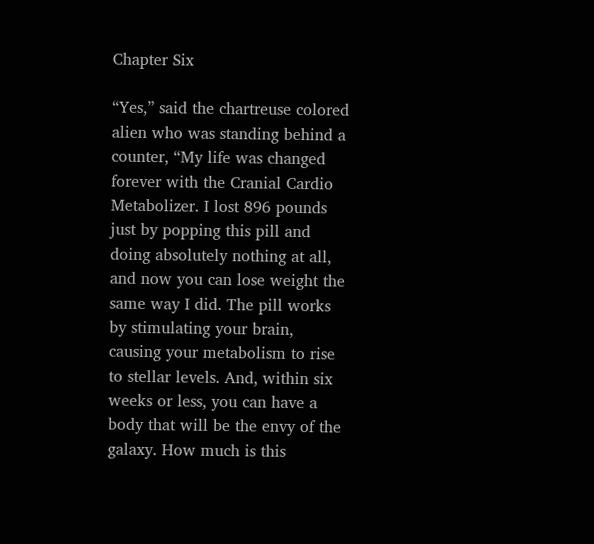Chapter Six

“Yes,” said the chartreuse colored alien who was standing behind a counter, “My life was changed forever with the Cranial Cardio Metabolizer. I lost 896 pounds just by popping this pill and doing absolutely nothing at all, and now you can lose weight the same way I did. The pill works by stimulating your brain, causing your metabolism to rise to stellar levels. And, within six weeks or less, you can have a body that will be the envy of the galaxy. How much is this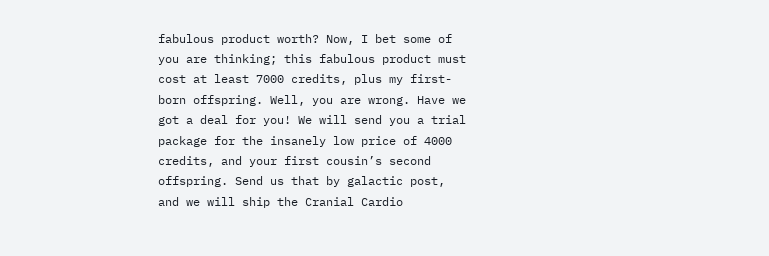fabulous product worth? Now, I bet some of you are thinking; this fabulous product must cost at least 7000 credits, plus my first-born offspring. Well, you are wrong. Have we got a deal for you! We will send you a trial package for the insanely low price of 4000 credits, and your first cousin’s second offspring. Send us that by galactic post, and we will ship the Cranial Cardio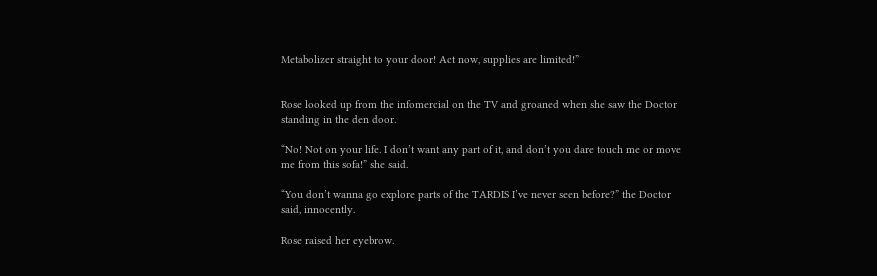Metabolizer straight to your door! Act now, supplies are limited!”


Rose looked up from the infomercial on the TV and groaned when she saw the Doctor standing in the den door.

“No! Not on your life. I don’t want any part of it, and don’t you dare touch me or move me from this sofa!” she said.

“You don’t wanna go explore parts of the TARDIS I’ve never seen before?” the Doctor said, innocently.

Rose raised her eyebrow.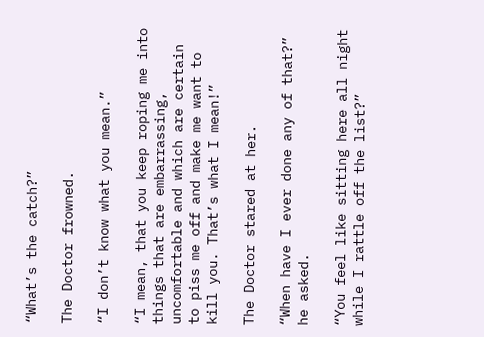“What’s the catch?”

The Doctor frowned.

“I don’t know what you mean.”

“I mean, that you keep roping me into things that are embarrassing, uncomfortable and which are certain to piss me off and make me want to kill you. That’s what I mean!”

The Doctor stared at her.

“When have I ever done any of that?” he asked.

“You feel like sitting here all night while I rattle off the list?”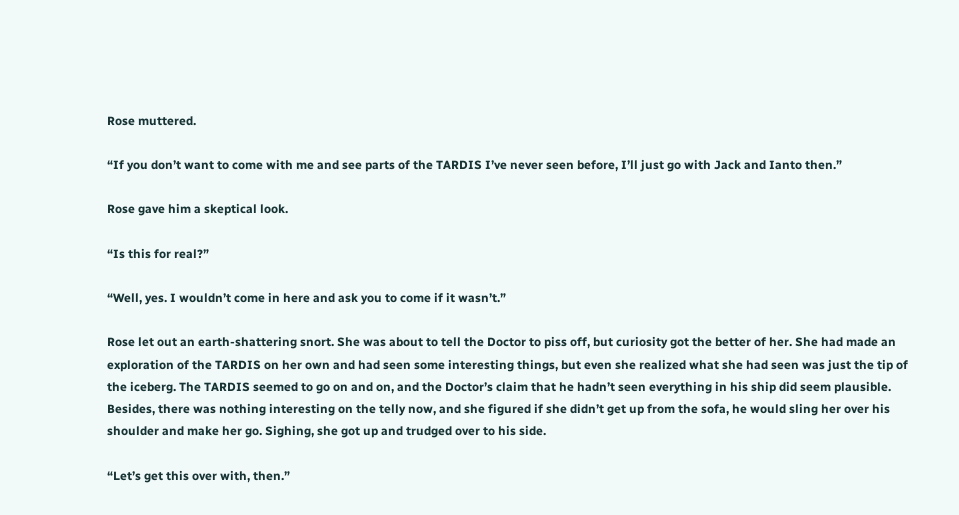Rose muttered.

“If you don’t want to come with me and see parts of the TARDIS I’ve never seen before, I’ll just go with Jack and Ianto then.”

Rose gave him a skeptical look.

“Is this for real?”

“Well, yes. I wouldn’t come in here and ask you to come if it wasn’t.”

Rose let out an earth-shattering snort. She was about to tell the Doctor to piss off, but curiosity got the better of her. She had made an exploration of the TARDIS on her own and had seen some interesting things, but even she realized what she had seen was just the tip of the iceberg. The TARDIS seemed to go on and on, and the Doctor’s claim that he hadn’t seen everything in his ship did seem plausible. Besides, there was nothing interesting on the telly now, and she figured if she didn’t get up from the sofa, he would sling her over his shoulder and make her go. Sighing, she got up and trudged over to his side.

“Let’s get this over with, then.”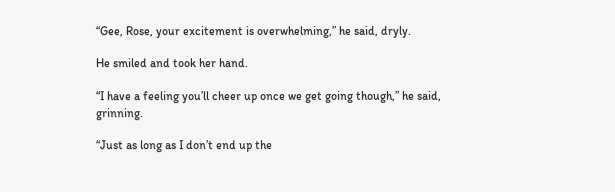“Gee, Rose, your excitement is overwhelming,” he said, dryly.

He smiled and took her hand.

“I have a feeling you’ll cheer up once we get going though,” he said, grinning.

“Just as long as I don’t end up the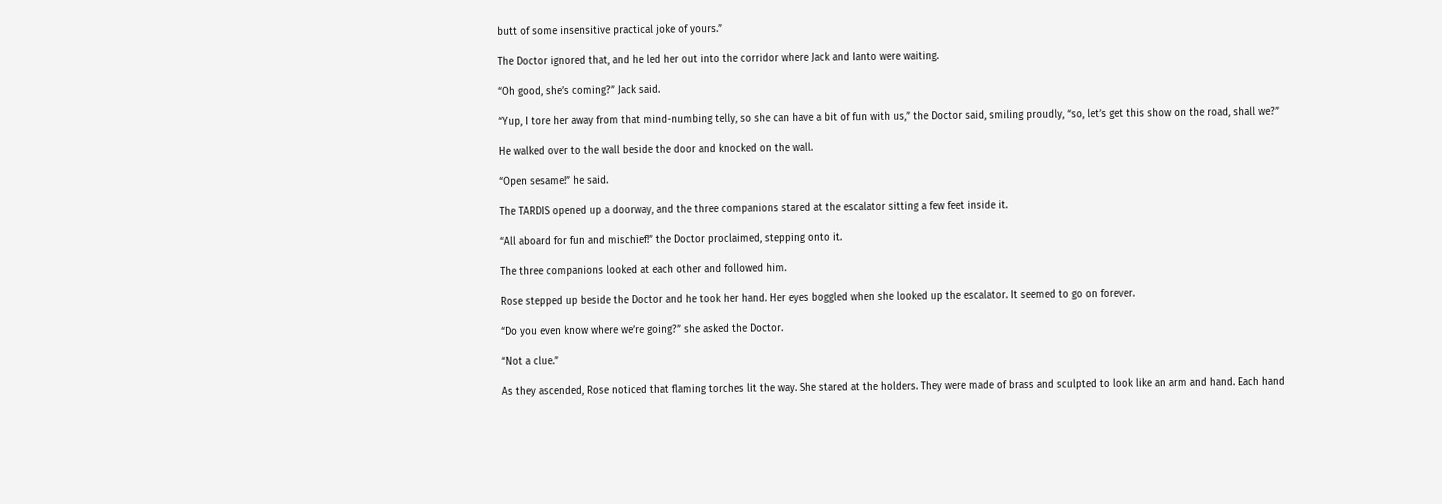butt of some insensitive practical joke of yours.”

The Doctor ignored that, and he led her out into the corridor where Jack and Ianto were waiting.

“Oh good, she’s coming?” Jack said.

“Yup, I tore her away from that mind-numbing telly, so she can have a bit of fun with us,” the Doctor said, smiling proudly, “so, let’s get this show on the road, shall we?”

He walked over to the wall beside the door and knocked on the wall.

“Open sesame!” he said.

The TARDIS opened up a doorway, and the three companions stared at the escalator sitting a few feet inside it.

“All aboard for fun and mischief!” the Doctor proclaimed, stepping onto it.

The three companions looked at each other and followed him.

Rose stepped up beside the Doctor and he took her hand. Her eyes boggled when she looked up the escalator. It seemed to go on forever.

“Do you even know where we’re going?” she asked the Doctor.

“Not a clue.”

As they ascended, Rose noticed that flaming torches lit the way. She stared at the holders. They were made of brass and sculpted to look like an arm and hand. Each hand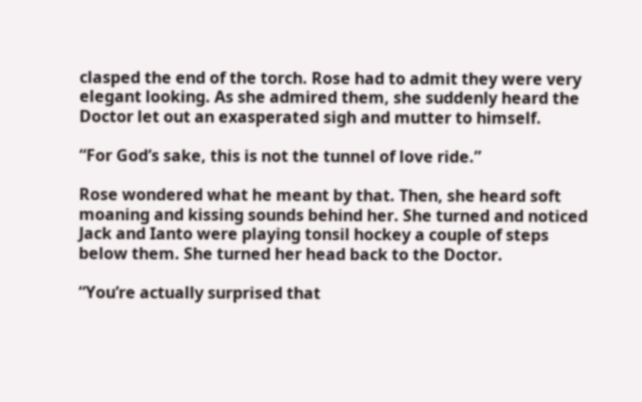clasped the end of the torch. Rose had to admit they were very elegant looking. As she admired them, she suddenly heard the Doctor let out an exasperated sigh and mutter to himself.

“For God’s sake, this is not the tunnel of love ride.”

Rose wondered what he meant by that. Then, she heard soft moaning and kissing sounds behind her. She turned and noticed Jack and Ianto were playing tonsil hockey a couple of steps below them. She turned her head back to the Doctor.

“You’re actually surprised that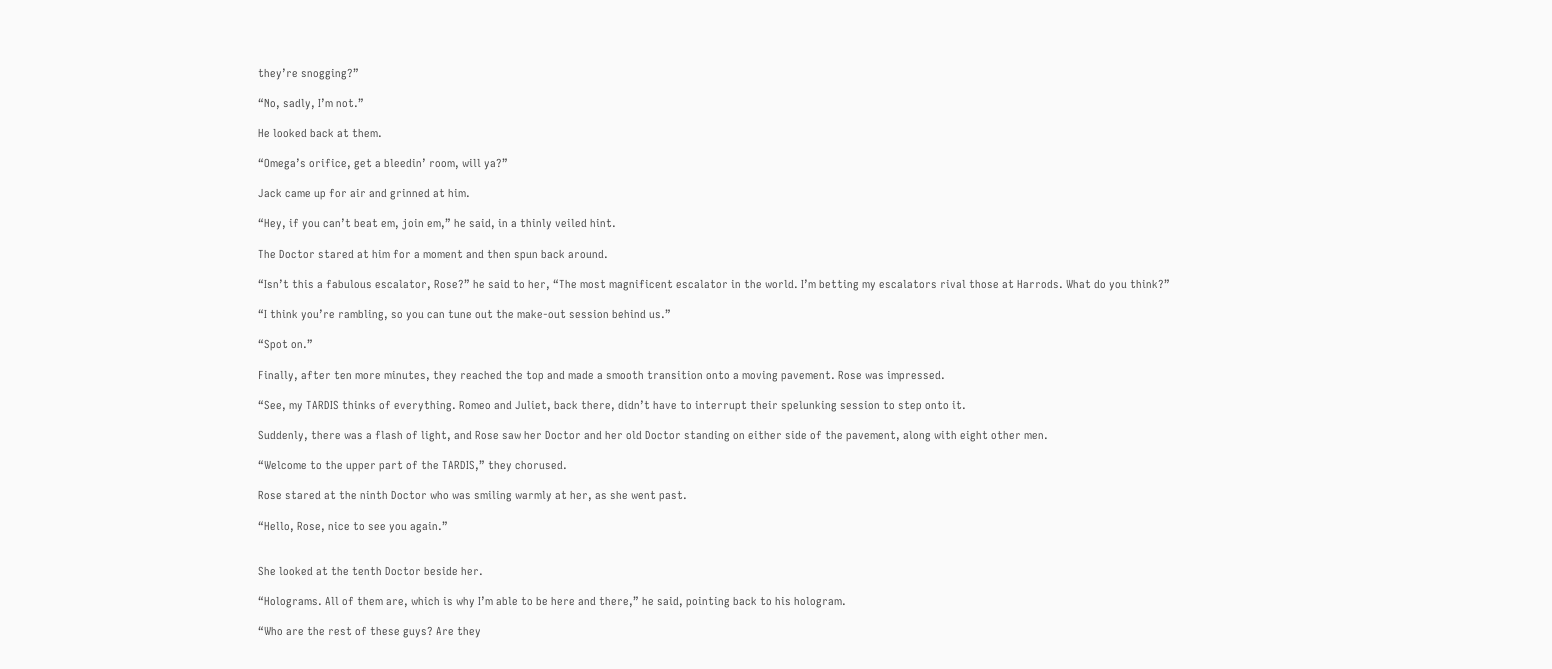they’re snogging?”

“No, sadly, I’m not.”

He looked back at them.

“Omega’s orifice, get a bleedin’ room, will ya?”

Jack came up for air and grinned at him.

“Hey, if you can’t beat em, join em,” he said, in a thinly veiled hint.

The Doctor stared at him for a moment and then spun back around.

“Isn’t this a fabulous escalator, Rose?” he said to her, “The most magnificent escalator in the world. I’m betting my escalators rival those at Harrods. What do you think?”

“I think you’re rambling, so you can tune out the make-out session behind us.”

“Spot on.”

Finally, after ten more minutes, they reached the top and made a smooth transition onto a moving pavement. Rose was impressed.

“See, my TARDIS thinks of everything. Romeo and Juliet, back there, didn’t have to interrupt their spelunking session to step onto it.

Suddenly, there was a flash of light, and Rose saw her Doctor and her old Doctor standing on either side of the pavement, along with eight other men.

“Welcome to the upper part of the TARDIS,” they chorused.

Rose stared at the ninth Doctor who was smiling warmly at her, as she went past.

“Hello, Rose, nice to see you again.”


She looked at the tenth Doctor beside her.

“Holograms. All of them are, which is why I’m able to be here and there,” he said, pointing back to his hologram.

“Who are the rest of these guys? Are they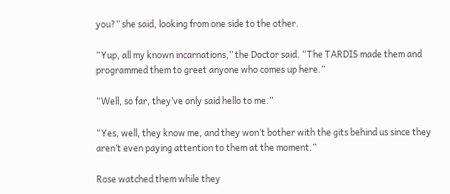you?” she said, looking from one side to the other.

“Yup, all my known incarnations,” the Doctor said. “The TARDIS made them and programmed them to greet anyone who comes up here.”

“Well, so far, they’ve only said hello to me.”

“Yes, well, they know me, and they won’t bother with the gits behind us since they aren’t even paying attention to them at the moment.”

Rose watched them while they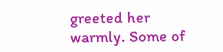greeted her warmly. Some of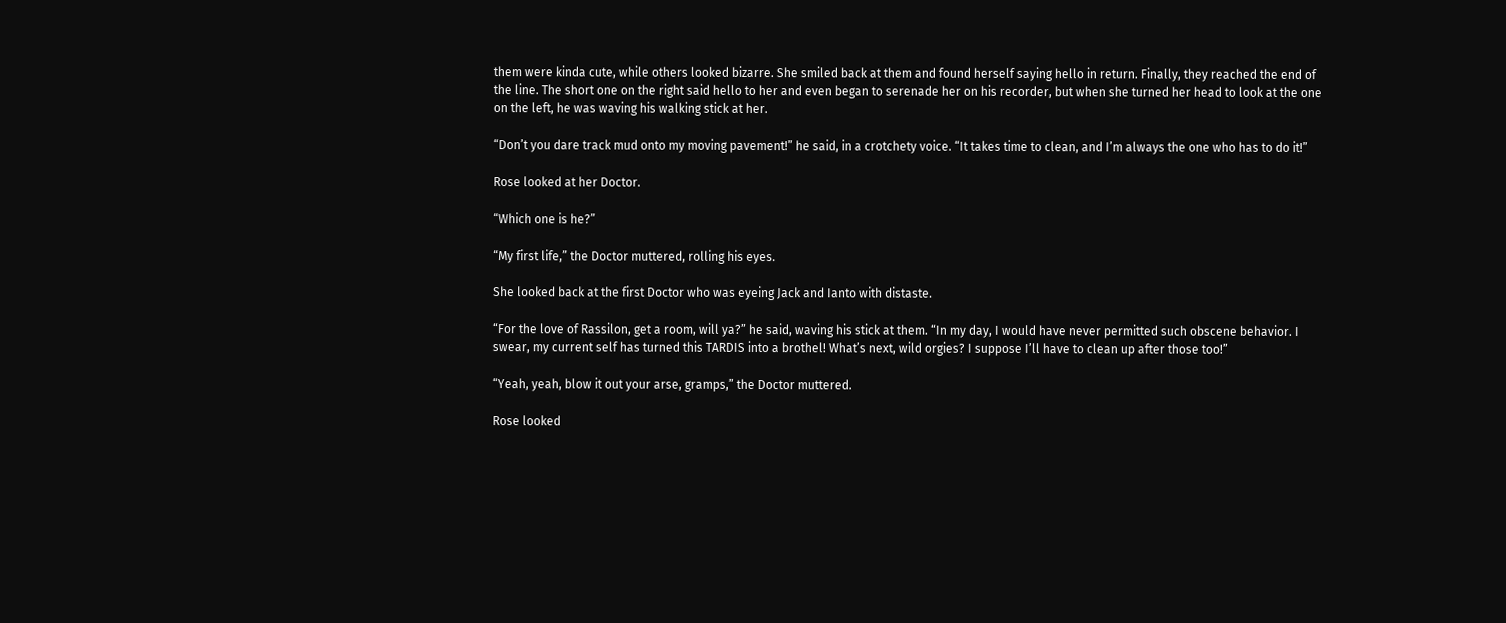them were kinda cute, while others looked bizarre. She smiled back at them and found herself saying hello in return. Finally, they reached the end of the line. The short one on the right said hello to her and even began to serenade her on his recorder, but when she turned her head to look at the one on the left, he was waving his walking stick at her.

“Don’t you dare track mud onto my moving pavement!” he said, in a crotchety voice. “It takes time to clean, and I’m always the one who has to do it!”

Rose looked at her Doctor.

“Which one is he?”

“My first life,” the Doctor muttered, rolling his eyes.

She looked back at the first Doctor who was eyeing Jack and Ianto with distaste.

“For the love of Rassilon, get a room, will ya?” he said, waving his stick at them. “In my day, I would have never permitted such obscene behavior. I swear, my current self has turned this TARDIS into a brothel! What’s next, wild orgies? I suppose I’ll have to clean up after those too!”

“Yeah, yeah, blow it out your arse, gramps,” the Doctor muttered.

Rose looked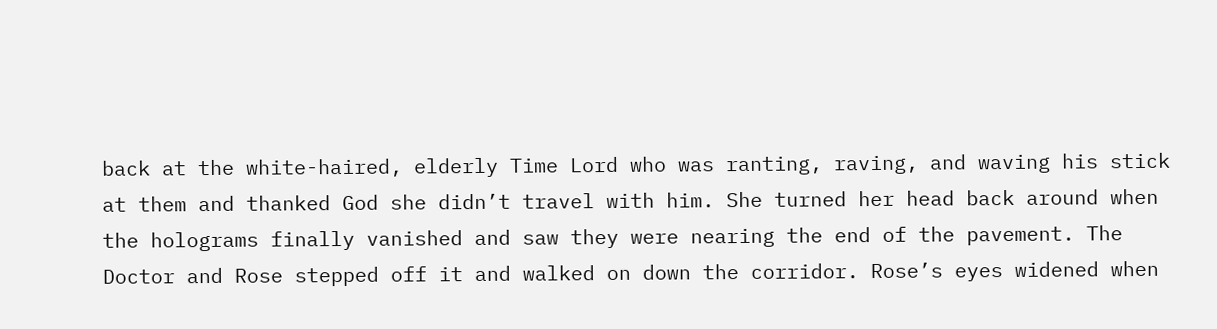back at the white-haired, elderly Time Lord who was ranting, raving, and waving his stick at them and thanked God she didn’t travel with him. She turned her head back around when the holograms finally vanished and saw they were nearing the end of the pavement. The Doctor and Rose stepped off it and walked on down the corridor. Rose’s eyes widened when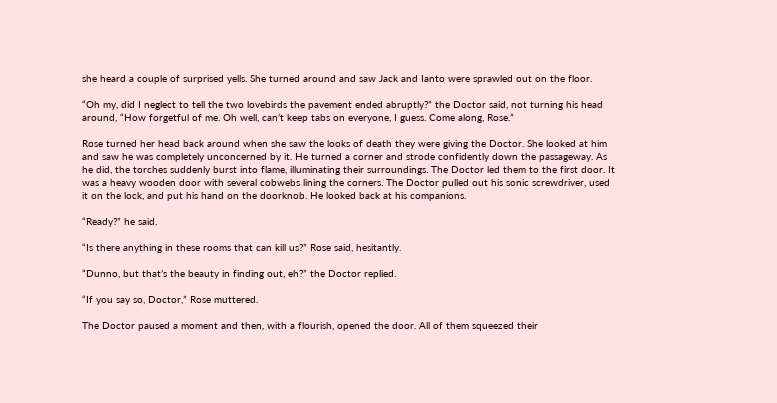she heard a couple of surprised yells. She turned around and saw Jack and Ianto were sprawled out on the floor.

“Oh my, did I neglect to tell the two lovebirds the pavement ended abruptly?” the Doctor said, not turning his head around, “How forgetful of me. Oh well, can’t keep tabs on everyone, I guess. Come along, Rose.”

Rose turned her head back around when she saw the looks of death they were giving the Doctor. She looked at him and saw he was completely unconcerned by it. He turned a corner and strode confidently down the passageway. As he did, the torches suddenly burst into flame, illuminating their surroundings. The Doctor led them to the first door. It was a heavy wooden door with several cobwebs lining the corners. The Doctor pulled out his sonic screwdriver, used it on the lock, and put his hand on the doorknob. He looked back at his companions.

“Ready?” he said.

“Is there anything in these rooms that can kill us?” Rose said, hesitantly.

“Dunno, but that’s the beauty in finding out, eh?” the Doctor replied.

“If you say so, Doctor,” Rose muttered.

The Doctor paused a moment and then, with a flourish, opened the door. All of them squeezed their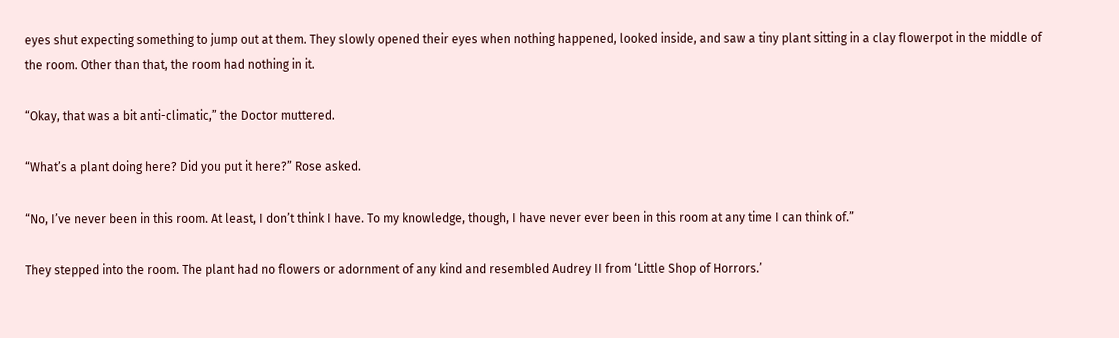eyes shut expecting something to jump out at them. They slowly opened their eyes when nothing happened, looked inside, and saw a tiny plant sitting in a clay flowerpot in the middle of the room. Other than that, the room had nothing in it.

“Okay, that was a bit anti-climatic,” the Doctor muttered.

“What’s a plant doing here? Did you put it here?” Rose asked.

“No, I’ve never been in this room. At least, I don’t think I have. To my knowledge, though, I have never ever been in this room at any time I can think of.”

They stepped into the room. The plant had no flowers or adornment of any kind and resembled Audrey II from ‘Little Shop of Horrors.’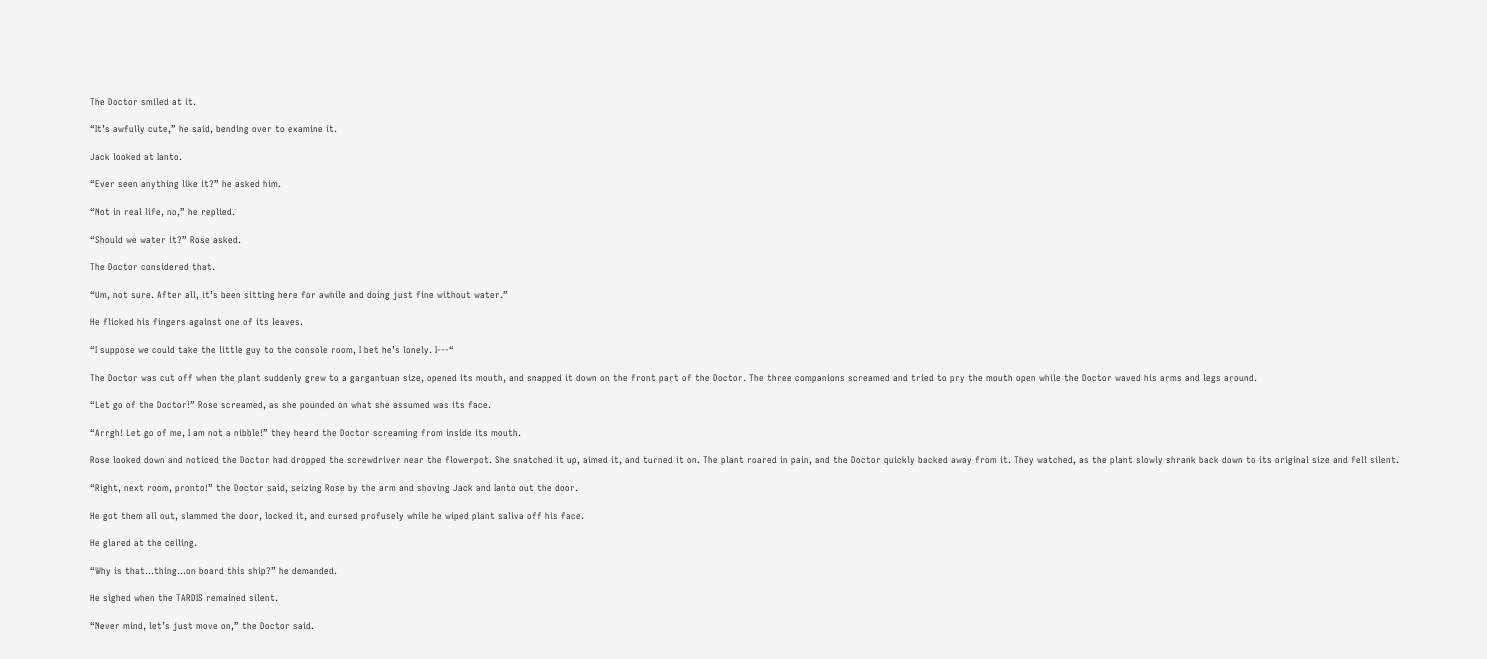The Doctor smiled at it.

“It’s awfully cute,” he said, bending over to examine it.

Jack looked at Ianto.

“Ever seen anything like it?” he asked him.

“Not in real life, no,” he replied.

“Should we water it?” Rose asked.

The Doctor considered that.

“Um, not sure. After all, it’s been sitting here for awhile and doing just fine without water.”

He flicked his fingers against one of its leaves.

“I suppose we could take the little guy to the console room, I bet he’s lonely. I---“

The Doctor was cut off when the plant suddenly grew to a gargantuan size, opened its mouth, and snapped it down on the front part of the Doctor. The three companions screamed and tried to pry the mouth open while the Doctor waved his arms and legs around.

“Let go of the Doctor!” Rose screamed, as she pounded on what she assumed was its face.

“Arrgh! Let go of me, I am not a nibble!” they heard the Doctor screaming from inside its mouth.

Rose looked down and noticed the Doctor had dropped the screwdriver near the flowerpot. She snatched it up, aimed it, and turned it on. The plant roared in pain, and the Doctor quickly backed away from it. They watched, as the plant slowly shrank back down to its original size and fell silent.

“Right, next room, pronto!” the Doctor said, seizing Rose by the arm and shoving Jack and Ianto out the door.

He got them all out, slammed the door, locked it, and cursed profusely while he wiped plant saliva off his face.

He glared at the ceiling.

“Why is that…thing…on board this ship?” he demanded.

He sighed when the TARDIS remained silent.

“Never mind, let’s just move on,” the Doctor said.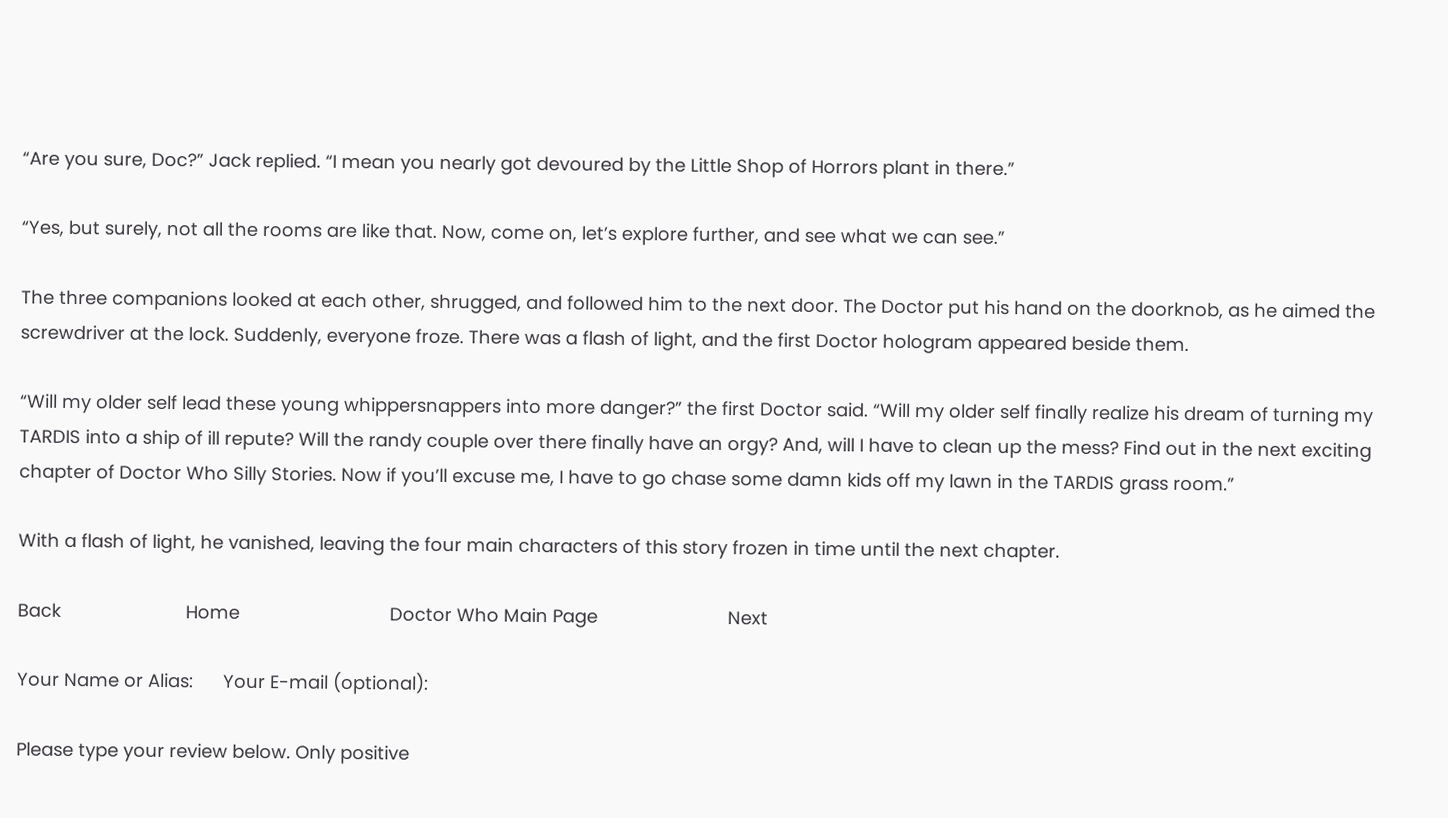“Are you sure, Doc?” Jack replied. “I mean you nearly got devoured by the Little Shop of Horrors plant in there.”

“Yes, but surely, not all the rooms are like that. Now, come on, let’s explore further, and see what we can see.”

The three companions looked at each other, shrugged, and followed him to the next door. The Doctor put his hand on the doorknob, as he aimed the screwdriver at the lock. Suddenly, everyone froze. There was a flash of light, and the first Doctor hologram appeared beside them.

“Will my older self lead these young whippersnappers into more danger?” the first Doctor said. “Will my older self finally realize his dream of turning my TARDIS into a ship of ill repute? Will the randy couple over there finally have an orgy? And, will I have to clean up the mess? Find out in the next exciting chapter of Doctor Who Silly Stories. Now if you’ll excuse me, I have to go chase some damn kids off my lawn in the TARDIS grass room.”

With a flash of light, he vanished, leaving the four main characters of this story frozen in time until the next chapter.

Back                         Home                              Doctor Who Main Page                          Next

Your Name or Alias:      Your E-mail (optional):

Please type your review below. Only positive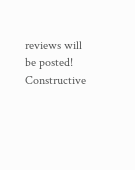reviews will be posted! Constructive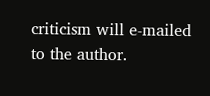criticism will e-mailed to the author.